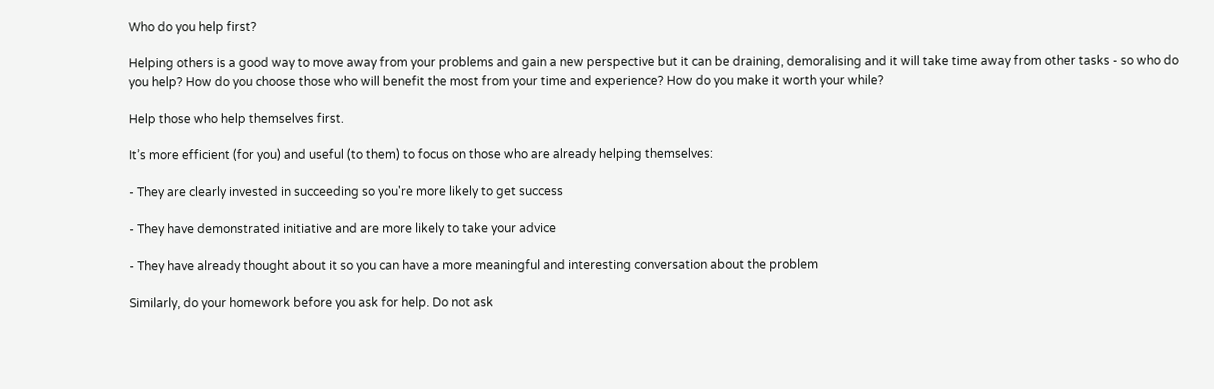Who do you help first?

Helping others is a good way to move away from your problems and gain a new perspective but it can be draining, demoralising and it will take time away from other tasks - so who do you help? How do you choose those who will benefit the most from your time and experience? How do you make it worth your while?

Help those who help themselves first.

It’s more efficient (for you) and useful (to them) to focus on those who are already helping themselves:

- They are clearly invested in succeeding so you're more likely to get success

- They have demonstrated initiative and are more likely to take your advice

- They have already thought about it so you can have a more meaningful and interesting conversation about the problem

Similarly, do your homework before you ask for help. Do not ask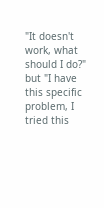"It doesn't work, what should I do?" but "I have this specific problem, I tried this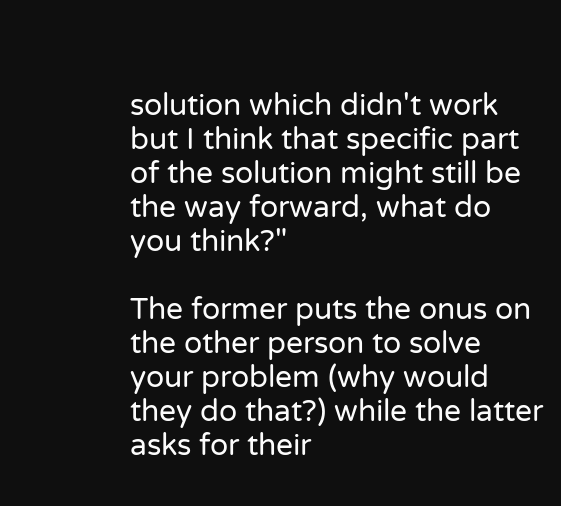solution which didn't work but I think that specific part of the solution might still be the way forward, what do you think?"

The former puts the onus on the other person to solve your problem (why would they do that?) while the latter asks for their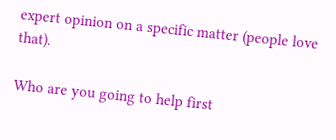expert opinion on a specific matter (people love that).

Who are you going to help first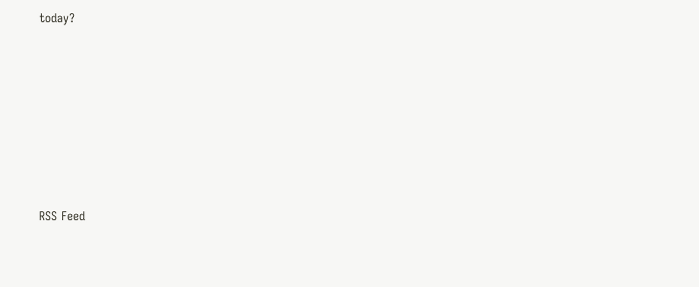today?







RSS Feed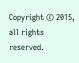Copyright © 2015, all rights reserved.